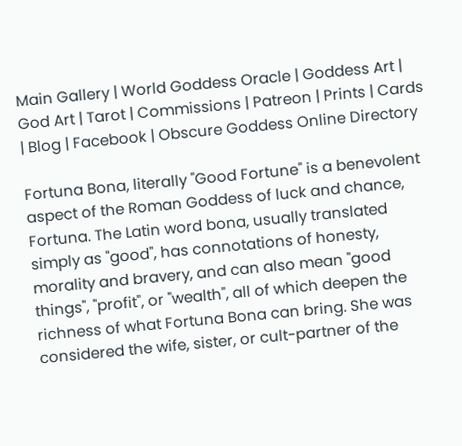Main Gallery | World Goddess Oracle | Goddess Art | God Art | Tarot | Commissions | Patreon | Prints | Cards | Blog | Facebook | Obscure Goddess Online Directory

Fortuna Bona, literally "Good Fortune" is a benevolent aspect of the Roman Goddess of luck and chance, Fortuna. The Latin word bona, usually translated simply as "good", has connotations of honesty, morality and bravery, and can also mean "good things", "profit", or "wealth", all of which deepen the richness of what Fortuna Bona can bring. She was considered the wife, sister, or cult-partner of the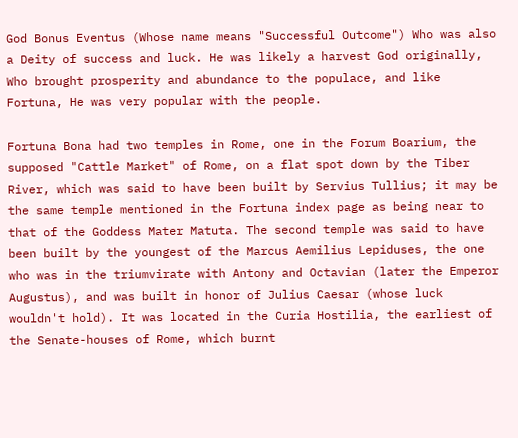God Bonus Eventus (Whose name means "Successful Outcome") Who was also a Deity of success and luck. He was likely a harvest God originally, Who brought prosperity and abundance to the populace, and like Fortuna, He was very popular with the people.

Fortuna Bona had two temples in Rome, one in the Forum Boarium, the supposed "Cattle Market" of Rome, on a flat spot down by the Tiber River, which was said to have been built by Servius Tullius; it may be the same temple mentioned in the Fortuna index page as being near to that of the Goddess Mater Matuta. The second temple was said to have been built by the youngest of the Marcus Aemilius Lepiduses, the one who was in the triumvirate with Antony and Octavian (later the Emperor Augustus), and was built in honor of Julius Caesar (whose luck wouldn't hold). It was located in the Curia Hostilia, the earliest of the Senate-houses of Rome, which burnt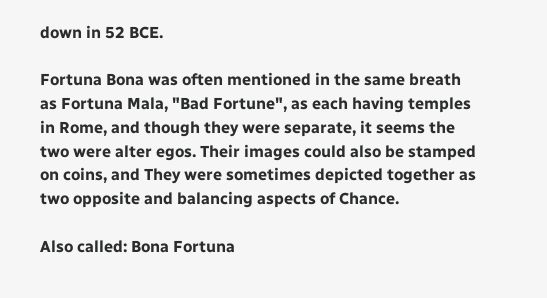down in 52 BCE.

Fortuna Bona was often mentioned in the same breath as Fortuna Mala, "Bad Fortune", as each having temples in Rome, and though they were separate, it seems the two were alter egos. Their images could also be stamped on coins, and They were sometimes depicted together as two opposite and balancing aspects of Chance.

Also called: Bona Fortuna